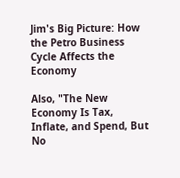Jim's Big Picture: How the Petro Business Cycle Affects the Economy

Also, "The New Economy Is Tax, Inflate, and Spend, But No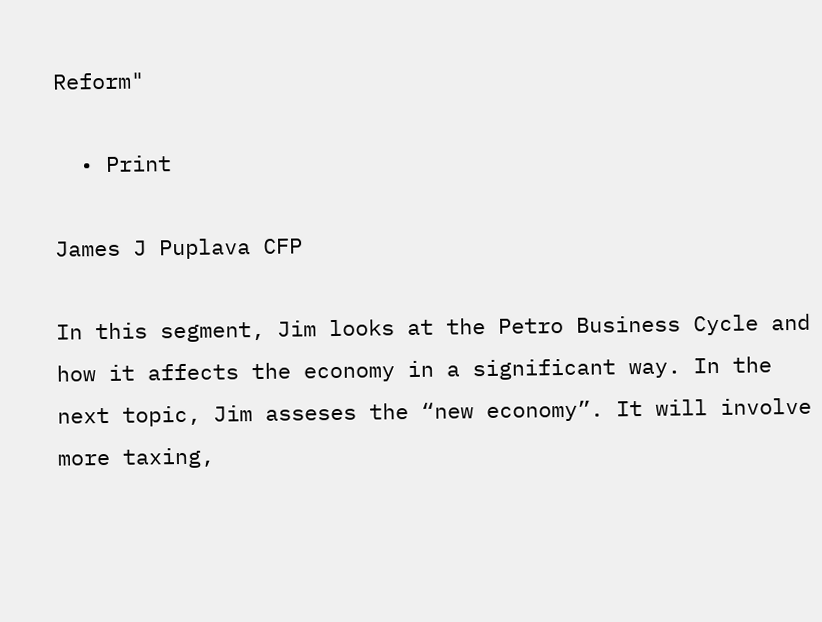Reform"

  • Print

James J Puplava CFP

In this segment, Jim looks at the Petro Business Cycle and how it affects the economy in a significant way. In the next topic, Jim asseses the “new economy”. It will involve more taxing,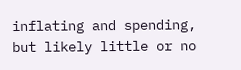inflating and spending, but likely little or no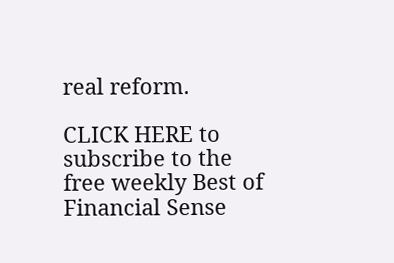real reform.

CLICK HERE to subscribe to the free weekly Best of Financial Sense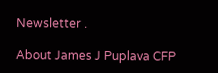Newsletter .

About James J Puplava CFP